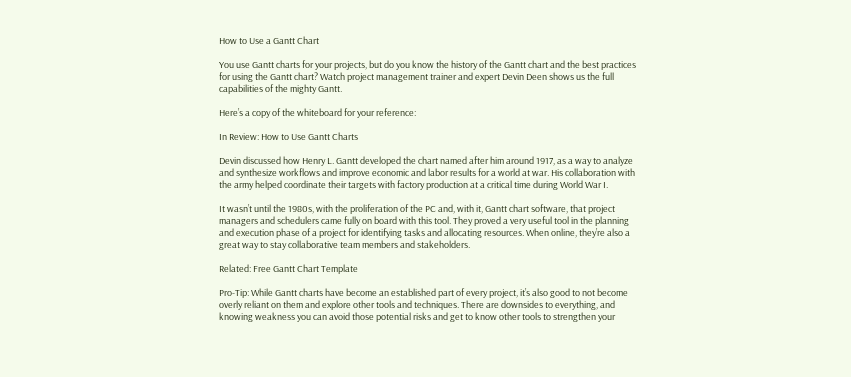How to Use a Gantt Chart

You use Gantt charts for your projects, but do you know the history of the Gantt chart and the best practices for using the Gantt chart? Watch project management trainer and expert Devin Deen shows us the full capabilities of the mighty Gantt.

Here’s a copy of the whiteboard for your reference:

In Review: How to Use Gantt Charts

Devin discussed how Henry L. Gantt developed the chart named after him around 1917, as a way to analyze and synthesize workflows and improve economic and labor results for a world at war. His collaboration with the army helped coordinate their targets with factory production at a critical time during World War I.

It wasn’t until the 1980s, with the proliferation of the PC and, with it, Gantt chart software, that project managers and schedulers came fully on board with this tool. They proved a very useful tool in the planning and execution phase of a project for identifying tasks and allocating resources. When online, they’re also a great way to stay collaborative team members and stakeholders.

Related: Free Gantt Chart Template

Pro-Tip: While Gantt charts have become an established part of every project, it’s also good to not become overly reliant on them and explore other tools and techniques. There are downsides to everything, and knowing weakness you can avoid those potential risks and get to know other tools to strengthen your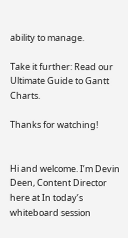ability to manage.

Take it further: Read our Ultimate Guide to Gantt Charts.

Thanks for watching!


Hi and welcome. I’m Devin Deen, Content Director here at In today’s whiteboard session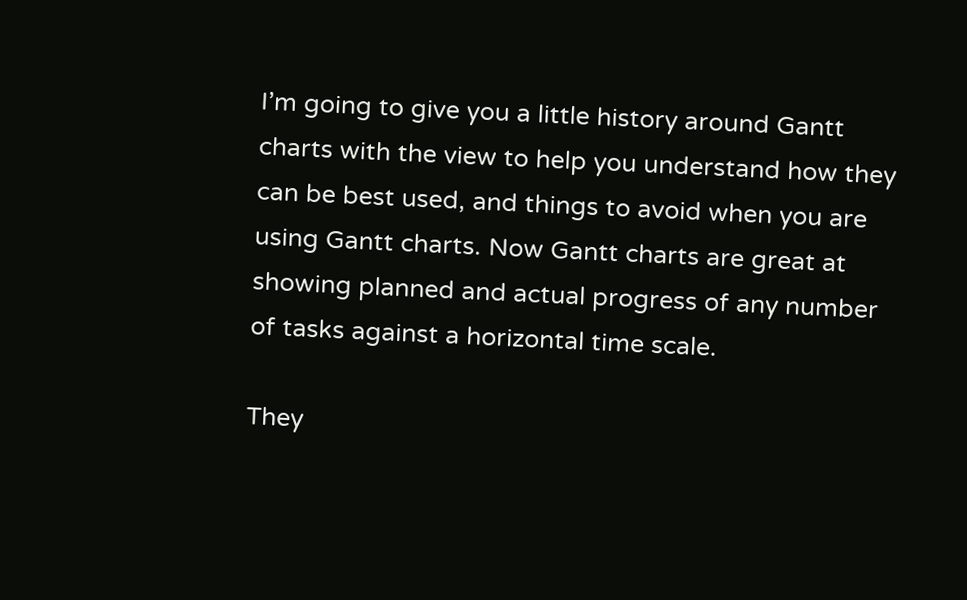I’m going to give you a little history around Gantt charts with the view to help you understand how they can be best used, and things to avoid when you are using Gantt charts. Now Gantt charts are great at showing planned and actual progress of any number of tasks against a horizontal time scale.

They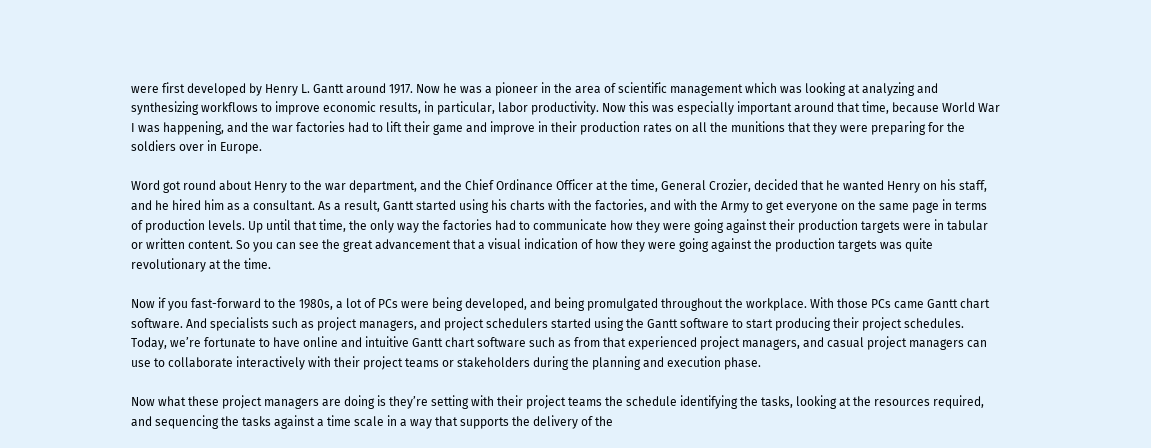were first developed by Henry L. Gantt around 1917. Now he was a pioneer in the area of scientific management which was looking at analyzing and synthesizing workflows to improve economic results, in particular, labor productivity. Now this was especially important around that time, because World War I was happening, and the war factories had to lift their game and improve in their production rates on all the munitions that they were preparing for the soldiers over in Europe.

Word got round about Henry to the war department, and the Chief Ordinance Officer at the time, General Crozier, decided that he wanted Henry on his staff, and he hired him as a consultant. As a result, Gantt started using his charts with the factories, and with the Army to get everyone on the same page in terms of production levels. Up until that time, the only way the factories had to communicate how they were going against their production targets were in tabular or written content. So you can see the great advancement that a visual indication of how they were going against the production targets was quite revolutionary at the time.

Now if you fast-forward to the 1980s, a lot of PCs were being developed, and being promulgated throughout the workplace. With those PCs came Gantt chart software. And specialists such as project managers, and project schedulers started using the Gantt software to start producing their project schedules. Today, we’re fortunate to have online and intuitive Gantt chart software such as from that experienced project managers, and casual project managers can use to collaborate interactively with their project teams or stakeholders during the planning and execution phase.

Now what these project managers are doing is they’re setting with their project teams the schedule identifying the tasks, looking at the resources required, and sequencing the tasks against a time scale in a way that supports the delivery of the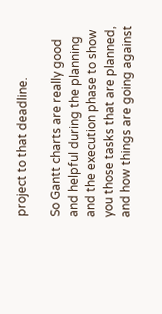project to that deadline.

So Gantt charts are really good and helpful during the planning and the execution phase to show you those tasks that are planned, and how things are going against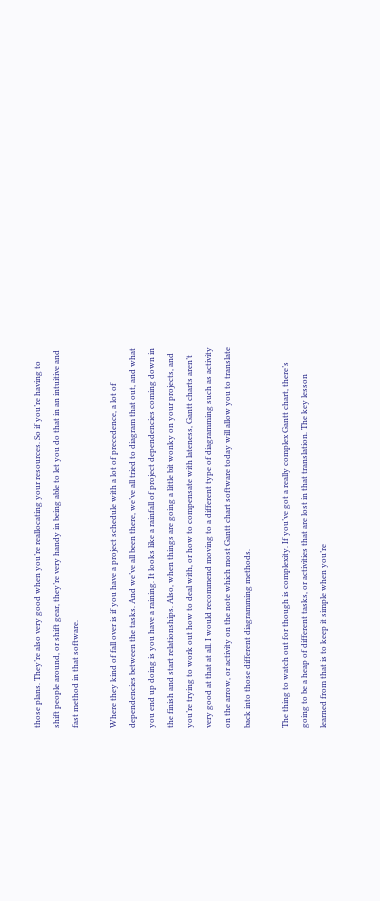those plans. They’re also very good when you’re reallocating your resources. So if you’re having to shift people around, or shift gear, they’re very handy in being able to let you do that in an intuitive and fast method in that software.

Where they kind of fall over is if you have a project schedule with a lot of precedence, a lot of dependencies between the tasks. And we’ve all been there, we’ve all tried to diagram that out, and what you end up doing is you have a raining. It looks like a rainfall of project dependencies coming down in the finish and start relationships. Also, when things are going a little bit wonky on your projects, and you’re trying to work out how to deal with, or how to compensate with lateness, Gantt charts aren’t very good at that at all. I would recommend moving to a different type of diagramming such as activity on the arrow, or activity on the note which most Gantt chart software today will allow you to translate back into those different diagramming methods.

The thing to watch out for though is complexity. If you’ve got a really complex Gantt chart, there’s going to be a heap of different tasks, or activities that are lost in that translation. The key lesson learned from that is to keep it simple when you’re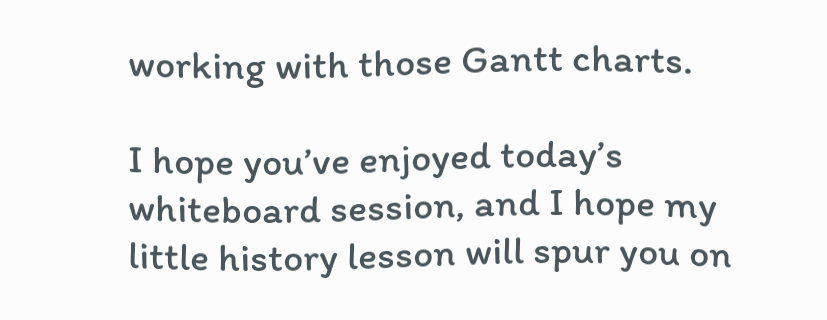working with those Gantt charts.

I hope you’ve enjoyed today’s whiteboard session, and I hope my little history lesson will spur you on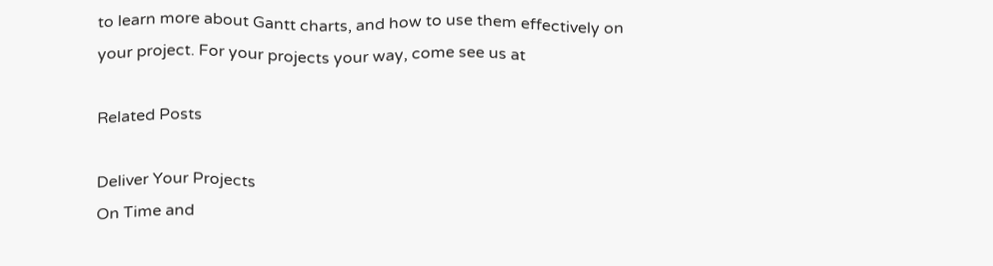to learn more about Gantt charts, and how to use them effectively on your project. For your projects your way, come see us at

Related Posts

Deliver Your Projects
On Time and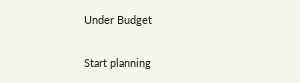Under Budget

Start planning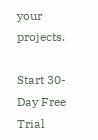your projects.

Start 30-Day Free Trial